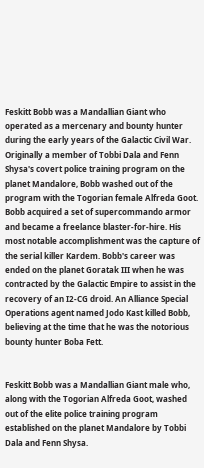Feskitt Bobb was a Mandallian Giant who operated as a mercenary and bounty hunter during the early years of the Galactic Civil War. Originally a member of Tobbi Dala and Fenn Shysa's covert police training program on the planet Mandalore, Bobb washed out of the program with the Togorian female Alfreda Goot. Bobb acquired a set of supercommando armor and became a freelance blaster-for-hire. His most notable accomplishment was the capture of the serial killer Kardem. Bobb's career was ended on the planet Goratak III when he was contracted by the Galactic Empire to assist in the recovery of an I2-CG droid. An Alliance Special Operations agent named Jodo Kast killed Bobb, believing at the time that he was the notorious bounty hunter Boba Fett.


Feskitt Bobb was a Mandallian Giant male who, along with the Togorian Alfreda Goot, washed out of the elite police training program established on the planet Mandalore by Tobbi Dala and Fenn Shysa.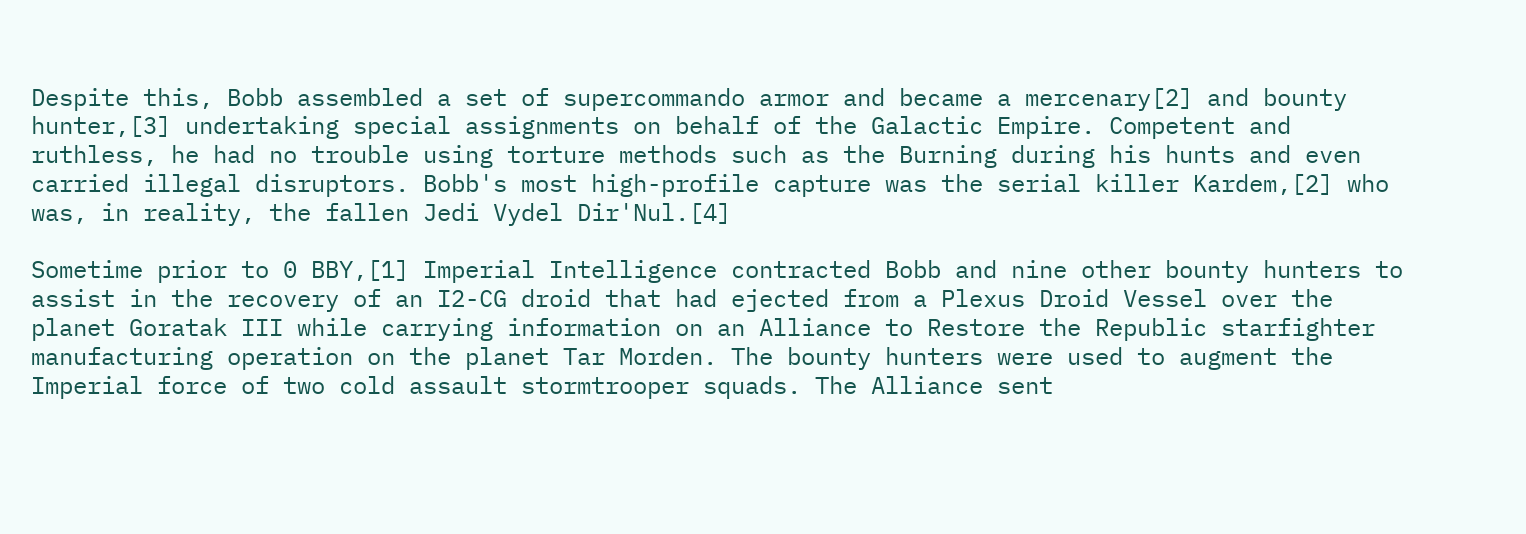Despite this, Bobb assembled a set of supercommando armor and became a mercenary[2] and bounty hunter,[3] undertaking special assignments on behalf of the Galactic Empire. Competent and ruthless, he had no trouble using torture methods such as the Burning during his hunts and even carried illegal disruptors. Bobb's most high-profile capture was the serial killer Kardem,[2] who was, in reality, the fallen Jedi Vydel Dir'Nul.[4]

Sometime prior to 0 BBY,[1] Imperial Intelligence contracted Bobb and nine other bounty hunters to assist in the recovery of an I2-CG droid that had ejected from a Plexus Droid Vessel over the planet Goratak III while carrying information on an Alliance to Restore the Republic starfighter manufacturing operation on the planet Tar Morden. The bounty hunters were used to augment the Imperial force of two cold assault stormtrooper squads. The Alliance sent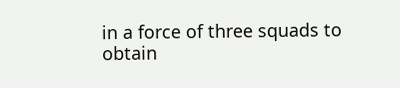in a force of three squads to obtain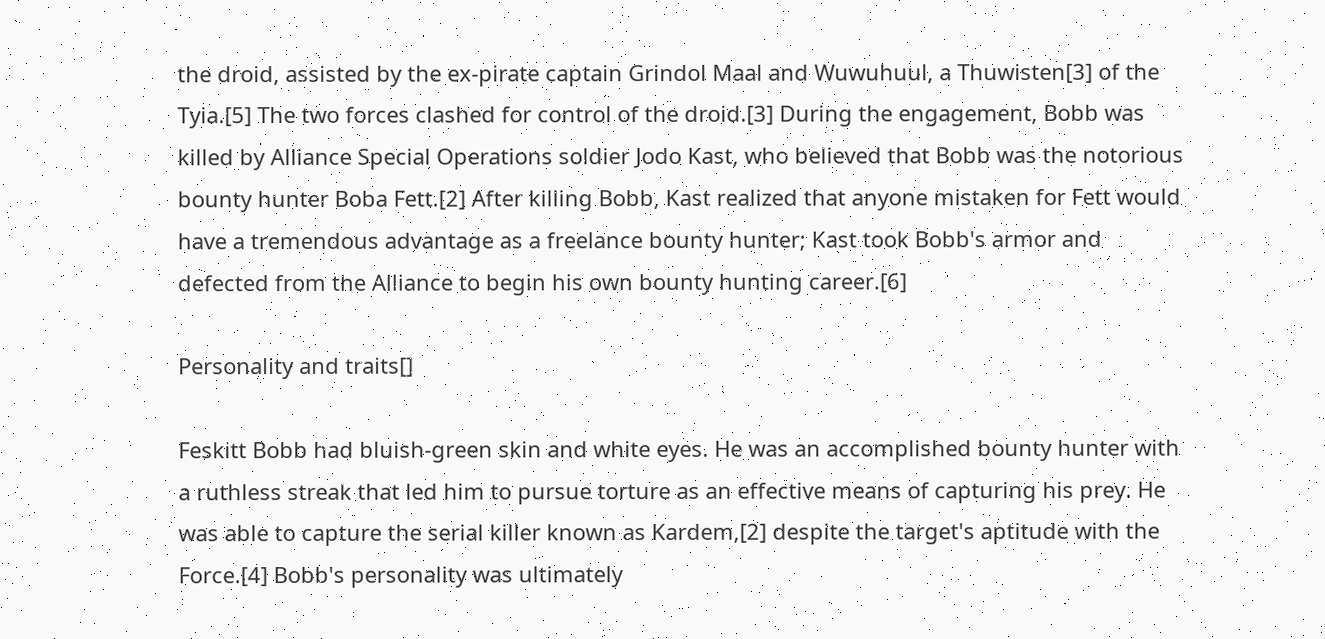the droid, assisted by the ex-pirate captain Grindol Maal and Wuwuhuul, a Thuwisten[3] of the Tyia.[5] The two forces clashed for control of the droid.[3] During the engagement, Bobb was killed by Alliance Special Operations soldier Jodo Kast, who believed that Bobb was the notorious bounty hunter Boba Fett.[2] After killing Bobb, Kast realized that anyone mistaken for Fett would have a tremendous advantage as a freelance bounty hunter; Kast took Bobb's armor and defected from the Alliance to begin his own bounty hunting career.[6]

Personality and traits[]

Feskitt Bobb had bluish-green skin and white eyes. He was an accomplished bounty hunter with a ruthless streak that led him to pursue torture as an effective means of capturing his prey. He was able to capture the serial killer known as Kardem,[2] despite the target's aptitude with the Force.[4] Bobb's personality was ultimately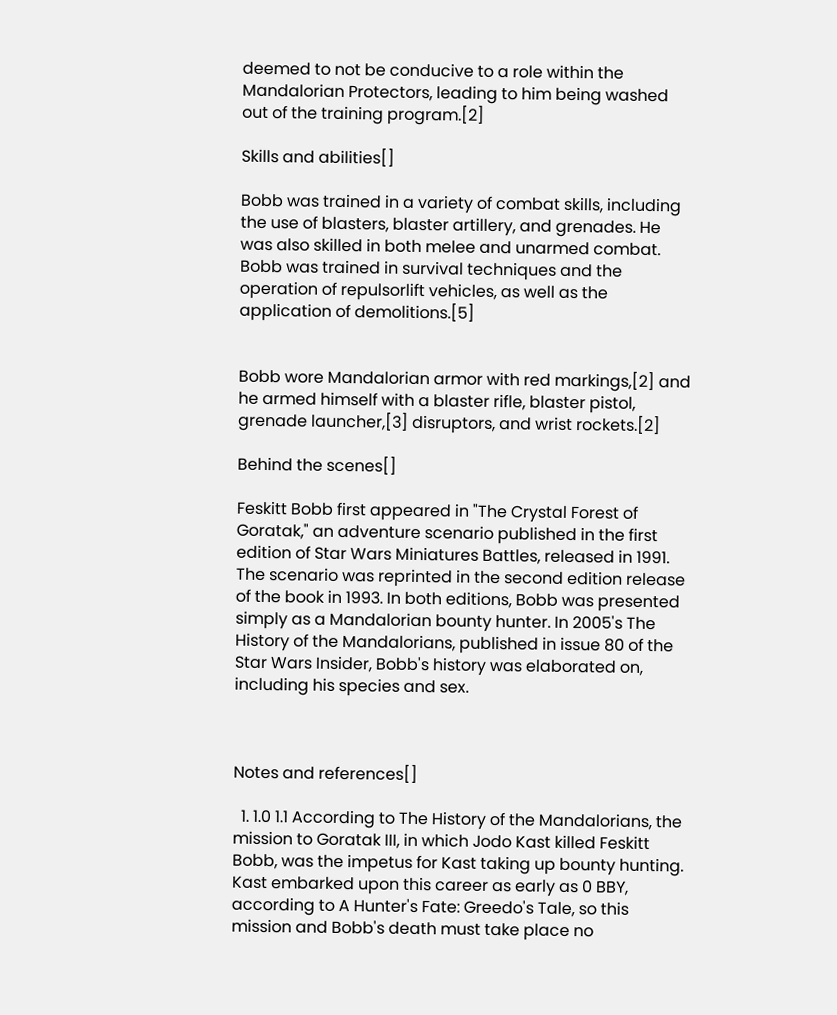deemed to not be conducive to a role within the Mandalorian Protectors, leading to him being washed out of the training program.[2]

Skills and abilities[]

Bobb was trained in a variety of combat skills, including the use of blasters, blaster artillery, and grenades. He was also skilled in both melee and unarmed combat. Bobb was trained in survival techniques and the operation of repulsorlift vehicles, as well as the application of demolitions.[5]


Bobb wore Mandalorian armor with red markings,[2] and he armed himself with a blaster rifle, blaster pistol, grenade launcher,[3] disruptors, and wrist rockets.[2]

Behind the scenes[]

Feskitt Bobb first appeared in "The Crystal Forest of Goratak," an adventure scenario published in the first edition of Star Wars Miniatures Battles, released in 1991. The scenario was reprinted in the second edition release of the book in 1993. In both editions, Bobb was presented simply as a Mandalorian bounty hunter. In 2005's The History of the Mandalorians, published in issue 80 of the Star Wars Insider, Bobb's history was elaborated on, including his species and sex.



Notes and references[]

  1. 1.0 1.1 According to The History of the Mandalorians, the mission to Goratak III, in which Jodo Kast killed Feskitt Bobb, was the impetus for Kast taking up bounty hunting. Kast embarked upon this career as early as 0 BBY, according to A Hunter's Fate: Greedo's Tale, so this mission and Bobb's death must take place no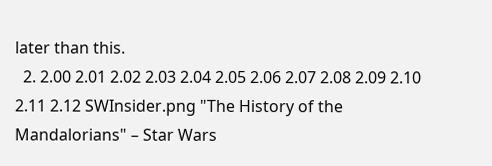later than this.
  2. 2.00 2.01 2.02 2.03 2.04 2.05 2.06 2.07 2.08 2.09 2.10 2.11 2.12 SWInsider.png "The History of the Mandalorians" – Star Wars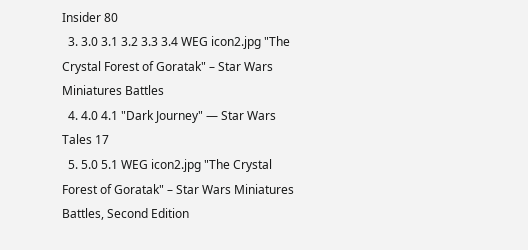Insider 80
  3. 3.0 3.1 3.2 3.3 3.4 WEG icon2.jpg "The Crystal Forest of Goratak" – Star Wars Miniatures Battles
  4. 4.0 4.1 "Dark Journey" — Star Wars Tales 17
  5. 5.0 5.1 WEG icon2.jpg "The Crystal Forest of Goratak" – Star Wars Miniatures Battles, Second Edition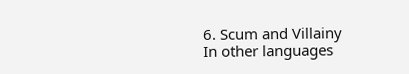6. Scum and Villainy
In other languages